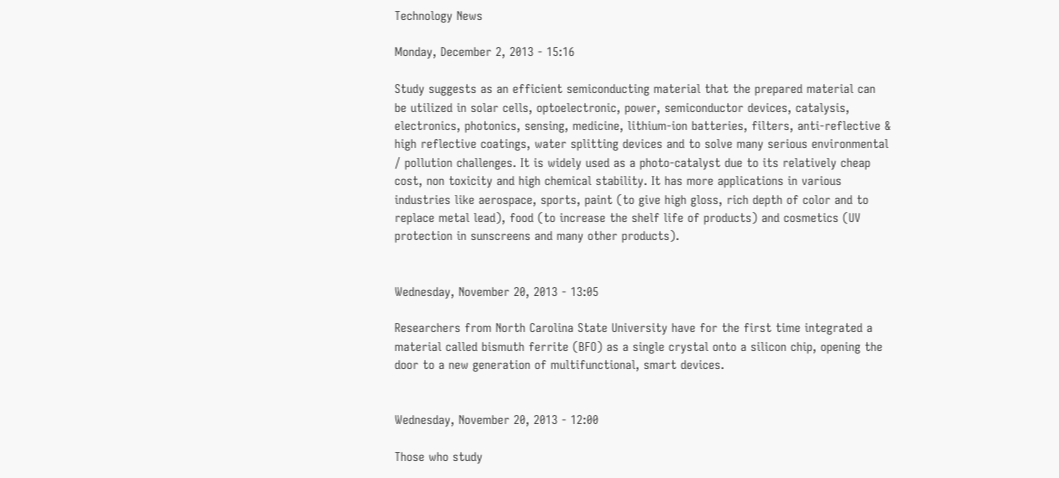Technology News

Monday, December 2, 2013 - 15:16

Study suggests as an efficient semiconducting material that the prepared material can be utilized in solar cells, optoelectronic, power, semiconductor devices, catalysis, electronics, photonics, sensing, medicine, lithium-ion batteries, filters, anti-reflective & high reflective coatings, water splitting devices and to solve many serious environmental / pollution challenges. It is widely used as a photo-catalyst due to its relatively cheap cost, non toxicity and high chemical stability. It has more applications in various industries like aerospace, sports, paint (to give high gloss, rich depth of color and to replace metal lead), food (to increase the shelf life of products) and cosmetics (UV protection in sunscreens and many other products).


Wednesday, November 20, 2013 - 13:05

Researchers from North Carolina State University have for the first time integrated a material called bismuth ferrite (BFO) as a single crystal onto a silicon chip, opening the door to a new generation of multifunctional, smart devices.


Wednesday, November 20, 2013 - 12:00

Those who study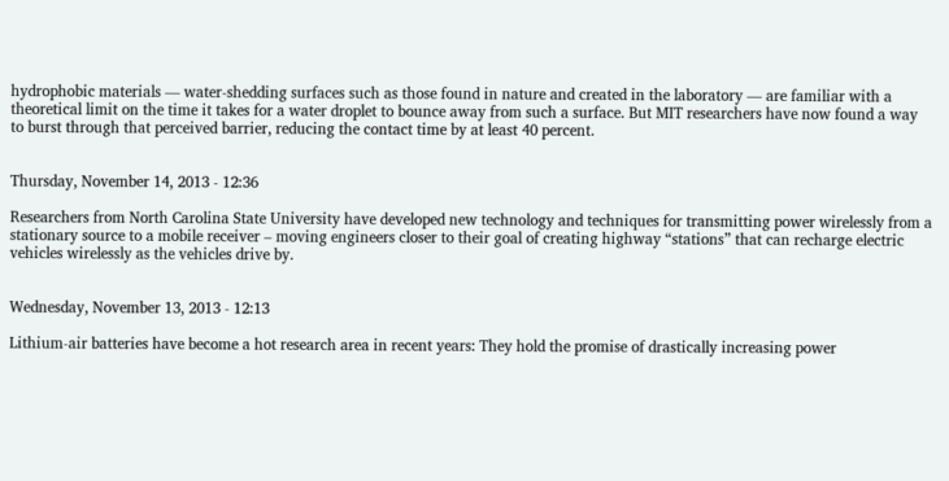hydrophobic materials — water-shedding surfaces such as those found in nature and created in the laboratory — are familiar with a theoretical limit on the time it takes for a water droplet to bounce away from such a surface. But MIT researchers have now found a way to burst through that perceived barrier, reducing the contact time by at least 40 percent.


Thursday, November 14, 2013 - 12:36

Researchers from North Carolina State University have developed new technology and techniques for transmitting power wirelessly from a stationary source to a mobile receiver – moving engineers closer to their goal of creating highway “stations” that can recharge electric vehicles wirelessly as the vehicles drive by.


Wednesday, November 13, 2013 - 12:13

Lithium-air batteries have become a hot research area in recent years: They hold the promise of drastically increasing power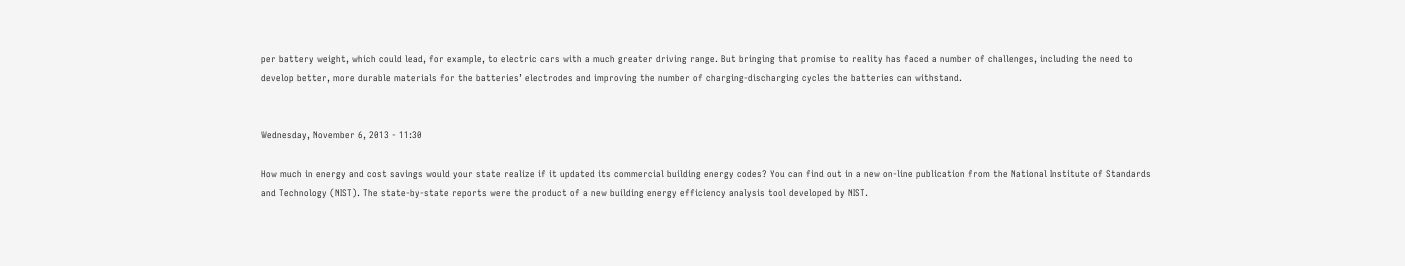per battery weight, which could lead, for example, to electric cars with a much greater driving range. But bringing that promise to reality has faced a number of challenges, including the need to develop better, more durable materials for the batteries’ electrodes and improving the number of charging-discharging cycles the batteries can withstand.


Wednesday, November 6, 2013 - 11:30

How much in energy and cost savings would your state realize if it updated its commercial building energy codes? You can find out in a new on-line publication from the National Institute of Standards and Technology (NIST). The state-by-state reports were the product of a new building energy efficiency analysis tool developed by NIST.